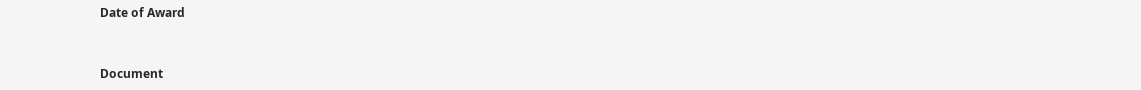Date of Award


Document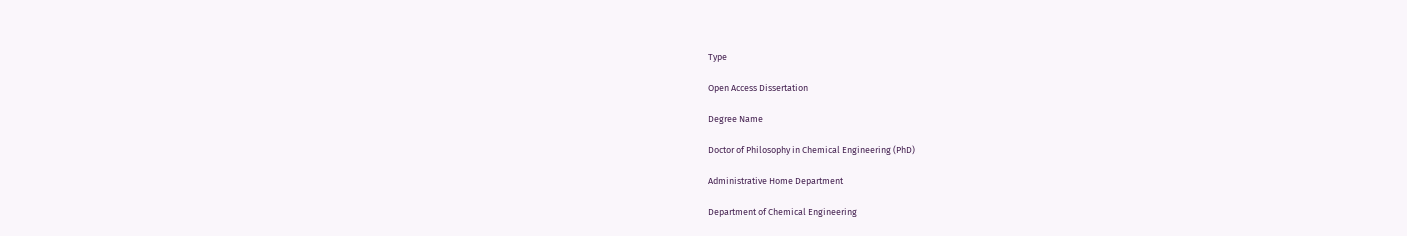Type

Open Access Dissertation

Degree Name

Doctor of Philosophy in Chemical Engineering (PhD)

Administrative Home Department

Department of Chemical Engineering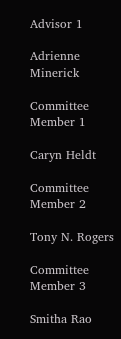Advisor 1

Adrienne Minerick

Committee Member 1

Caryn Heldt

Committee Member 2

Tony N. Rogers

Committee Member 3

Smitha Rao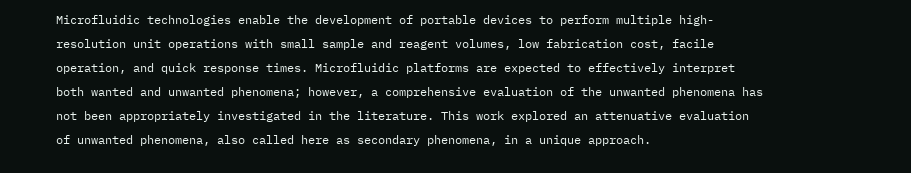Microfluidic technologies enable the development of portable devices to perform multiple high-resolution unit operations with small sample and reagent volumes, low fabrication cost, facile operation, and quick response times. Microfluidic platforms are expected to effectively interpret both wanted and unwanted phenomena; however, a comprehensive evaluation of the unwanted phenomena has not been appropriately investigated in the literature. This work explored an attenuative evaluation of unwanted phenomena, also called here as secondary phenomena, in a unique approach.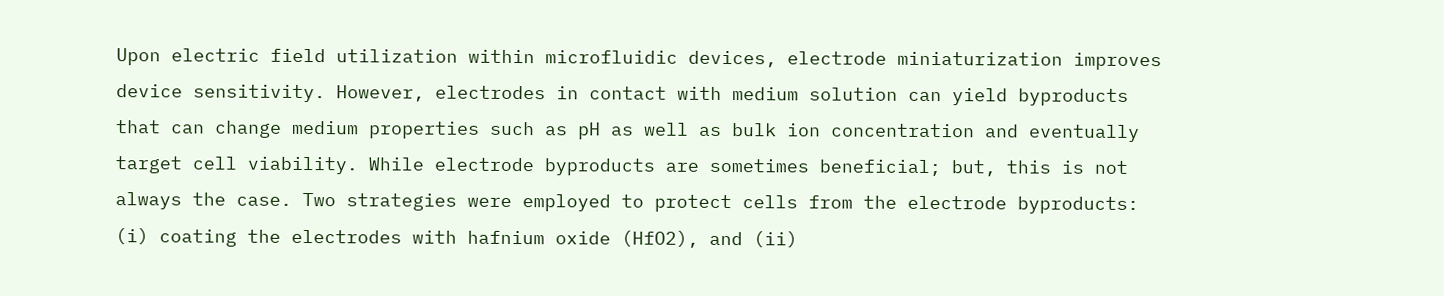Upon electric field utilization within microfluidic devices, electrode miniaturization improves device sensitivity. However, electrodes in contact with medium solution can yield byproducts that can change medium properties such as pH as well as bulk ion concentration and eventually target cell viability. While electrode byproducts are sometimes beneficial; but, this is not always the case. Two strategies were employed to protect cells from the electrode byproducts: (i) coating the electrodes with hafnium oxide (HfO2), and (ii)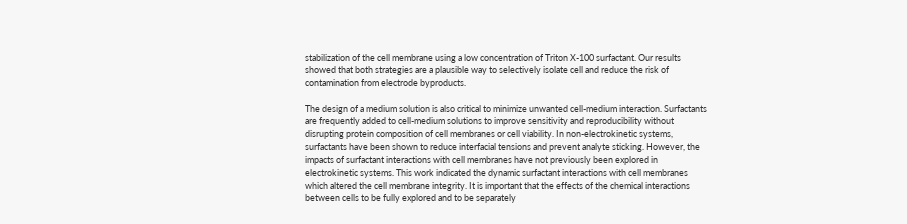stabilization of the cell membrane using a low concentration of Triton X-100 surfactant. Our results showed that both strategies are a plausible way to selectively isolate cell and reduce the risk of contamination from electrode byproducts.

The design of a medium solution is also critical to minimize unwanted cell-medium interaction. Surfactants are frequently added to cell-medium solutions to improve sensitivity and reproducibility without disrupting protein composition of cell membranes or cell viability. In non-electrokinetic systems, surfactants have been shown to reduce interfacial tensions and prevent analyte sticking. However, the impacts of surfactant interactions with cell membranes have not previously been explored in electrokinetic systems. This work indicated the dynamic surfactant interactions with cell membranes which altered the cell membrane integrity. It is important that the effects of the chemical interactions between cells to be fully explored and to be separately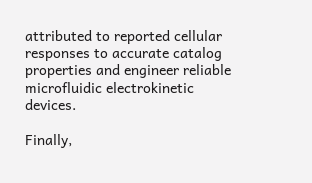attributed to reported cellular responses to accurate catalog properties and engineer reliable microfluidic electrokinetic devices.

Finally,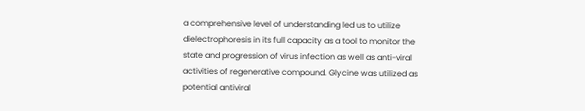a comprehensive level of understanding led us to utilize dielectrophoresis in its full capacity as a tool to monitor the state and progression of virus infection as well as anti-viral activities of regenerative compound. Glycine was utilized as potential antiviral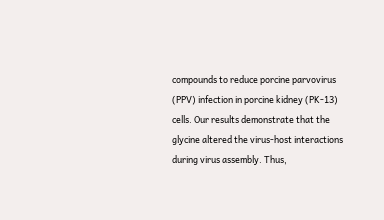compounds to reduce porcine parvovirus (PPV) infection in porcine kidney (PK-13) cells. Our results demonstrate that the glycine altered the virus-host interactions during virus assembly. Thus,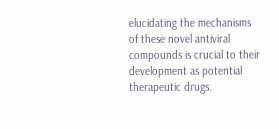elucidating the mechanisms of these novel antiviral compounds is crucial to their development as potential therapeutic drugs.